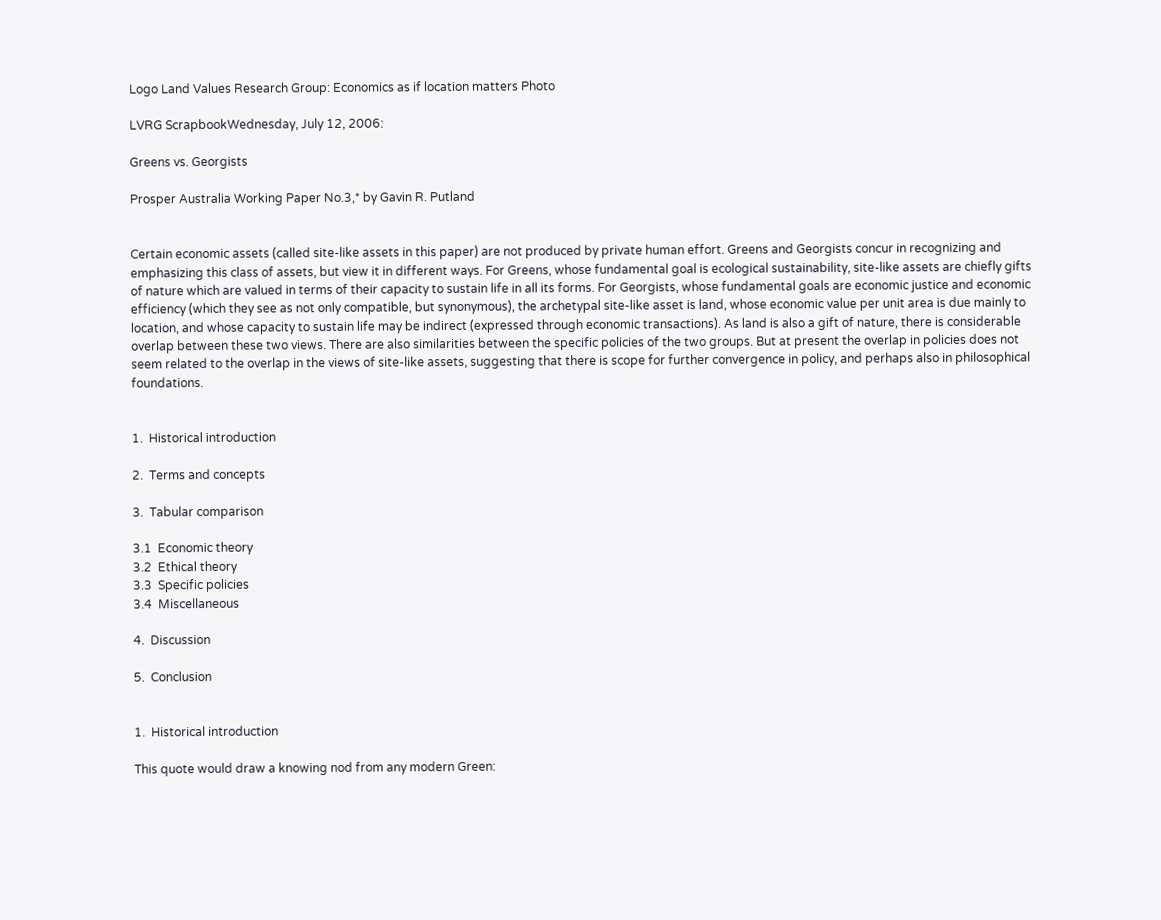Logo Land Values Research Group: Economics as if location matters Photo

LVRG ScrapbookWednesday, July 12, 2006:

Greens vs. Georgists

Prosper Australia Working Paper No.3,* by Gavin R. Putland


Certain economic assets (called site-like assets in this paper) are not produced by private human effort. Greens and Georgists concur in recognizing and emphasizing this class of assets, but view it in different ways. For Greens, whose fundamental goal is ecological sustainability, site-like assets are chiefly gifts of nature which are valued in terms of their capacity to sustain life in all its forms. For Georgists, whose fundamental goals are economic justice and economic efficiency (which they see as not only compatible, but synonymous), the archetypal site-like asset is land, whose economic value per unit area is due mainly to location, and whose capacity to sustain life may be indirect (expressed through economic transactions). As land is also a gift of nature, there is considerable overlap between these two views. There are also similarities between the specific policies of the two groups. But at present the overlap in policies does not seem related to the overlap in the views of site-like assets, suggesting that there is scope for further convergence in policy, and perhaps also in philosophical foundations.


1.  Historical introduction

2.  Terms and concepts

3.  Tabular comparison

3.1  Economic theory
3.2  Ethical theory
3.3  Specific policies
3.4  Miscellaneous

4.  Discussion

5.  Conclusion


1.  Historical introduction

This quote would draw a knowing nod from any modern Green: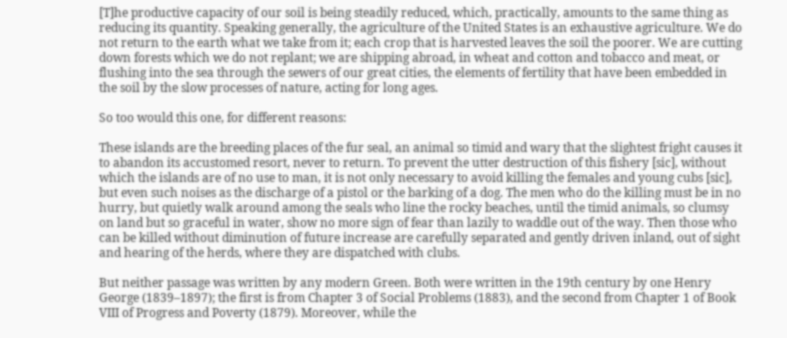[T]he productive capacity of our soil is being steadily reduced, which, practically, amounts to the same thing as reducing its quantity. Speaking generally, the agriculture of the United States is an exhaustive agriculture. We do not return to the earth what we take from it; each crop that is harvested leaves the soil the poorer. We are cutting down forests which we do not replant; we are shipping abroad, in wheat and cotton and tobacco and meat, or flushing into the sea through the sewers of our great cities, the elements of fertility that have been embedded in the soil by the slow processes of nature, acting for long ages.

So too would this one, for different reasons:

These islands are the breeding places of the fur seal, an animal so timid and wary that the slightest fright causes it to abandon its accustomed resort, never to return. To prevent the utter destruction of this fishery [sic], without which the islands are of no use to man, it is not only necessary to avoid killing the females and young cubs [sic], but even such noises as the discharge of a pistol or the barking of a dog. The men who do the killing must be in no hurry, but quietly walk around among the seals who line the rocky beaches, until the timid animals, so clumsy on land but so graceful in water, show no more sign of fear than lazily to waddle out of the way. Then those who can be killed without diminution of future increase are carefully separated and gently driven inland, out of sight and hearing of the herds, where they are dispatched with clubs.

But neither passage was written by any modern Green. Both were written in the 19th century by one Henry George (1839–1897); the first is from Chapter 3 of Social Problems (1883), and the second from Chapter 1 of Book VIII of Progress and Poverty (1879). Moreover, while the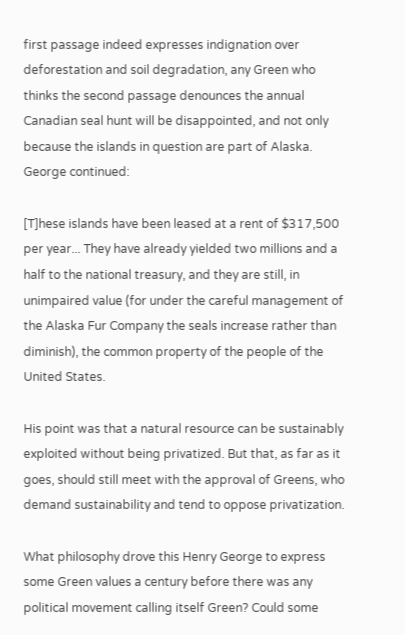first passage indeed expresses indignation over deforestation and soil degradation, any Green who thinks the second passage denounces the annual Canadian seal hunt will be disappointed, and not only because the islands in question are part of Alaska. George continued:

[T]hese islands have been leased at a rent of $317,500 per year... They have already yielded two millions and a half to the national treasury, and they are still, in unimpaired value (for under the careful management of the Alaska Fur Company the seals increase rather than diminish), the common property of the people of the United States.

His point was that a natural resource can be sustainably exploited without being privatized. But that, as far as it goes, should still meet with the approval of Greens, who demand sustainability and tend to oppose privatization.

What philosophy drove this Henry George to express some Green values a century before there was any political movement calling itself Green? Could some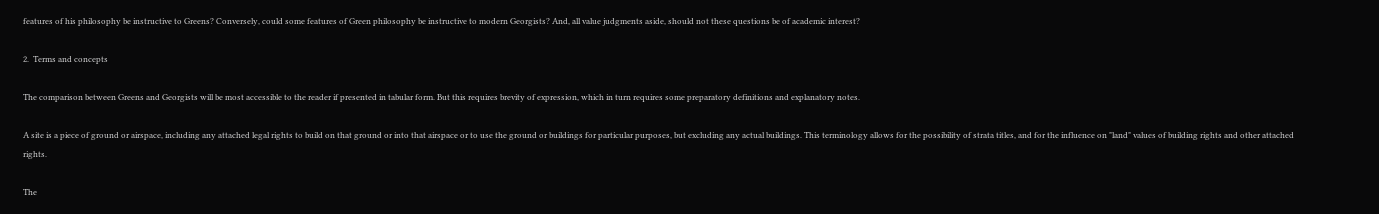features of his philosophy be instructive to Greens? Conversely, could some features of Green philosophy be instructive to modern Georgists? And, all value judgments aside, should not these questions be of academic interest?

2.  Terms and concepts

The comparison between Greens and Georgists will be most accessible to the reader if presented in tabular form. But this requires brevity of expression, which in turn requires some preparatory definitions and explanatory notes.

A site is a piece of ground or airspace, including any attached legal rights to build on that ground or into that airspace or to use the ground or buildings for particular purposes, but excluding any actual buildings. This terminology allows for the possibility of strata titles, and for the influence on "land" values of building rights and other attached rights.

The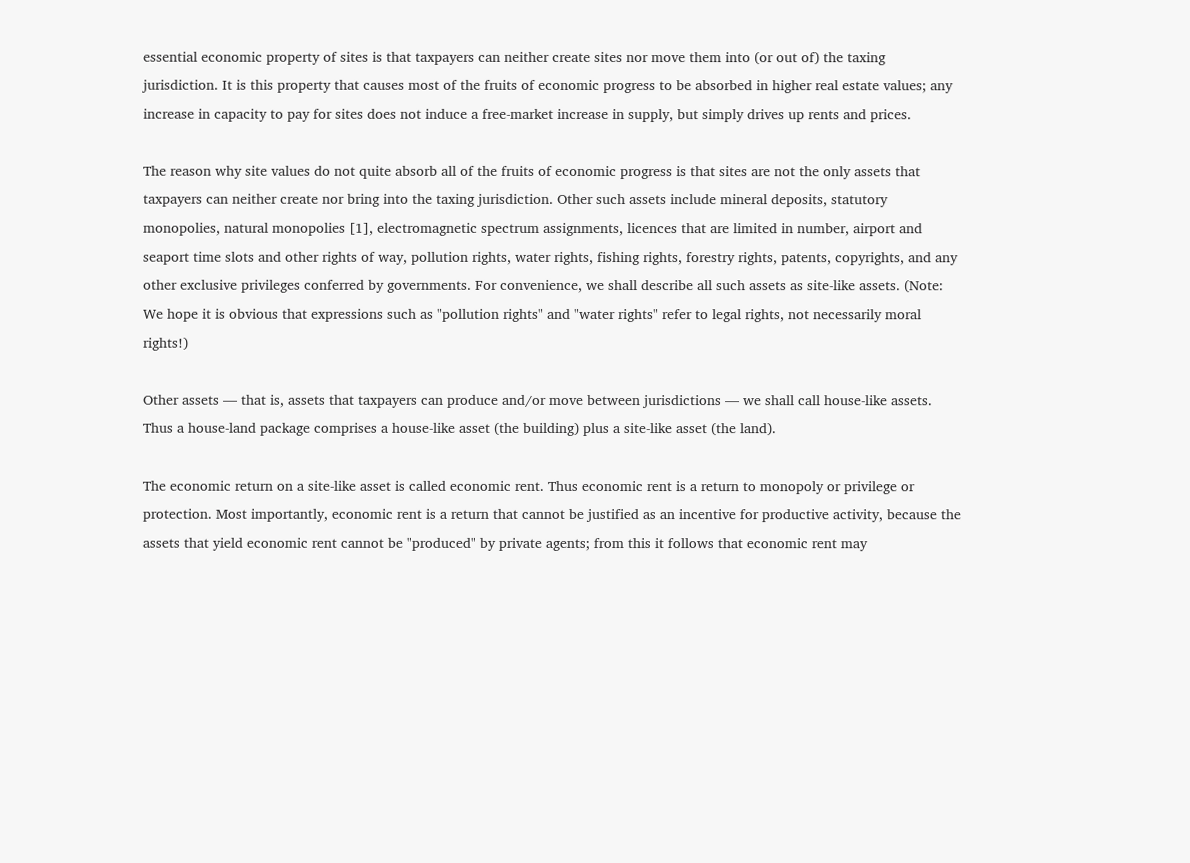essential economic property of sites is that taxpayers can neither create sites nor move them into (or out of) the taxing jurisdiction. It is this property that causes most of the fruits of economic progress to be absorbed in higher real estate values; any increase in capacity to pay for sites does not induce a free-market increase in supply, but simply drives up rents and prices.

The reason why site values do not quite absorb all of the fruits of economic progress is that sites are not the only assets that taxpayers can neither create nor bring into the taxing jurisdiction. Other such assets include mineral deposits, statutory monopolies, natural monopolies [1], electromagnetic spectrum assignments, licences that are limited in number, airport and seaport time slots and other rights of way, pollution rights, water rights, fishing rights, forestry rights, patents, copyrights, and any other exclusive privileges conferred by governments. For convenience, we shall describe all such assets as site-like assets. (Note: We hope it is obvious that expressions such as "pollution rights" and "water rights" refer to legal rights, not necessarily moral rights!)

Other assets — that is, assets that taxpayers can produce and/or move between jurisdictions — we shall call house-like assets. Thus a house-land package comprises a house-like asset (the building) plus a site-like asset (the land).

The economic return on a site-like asset is called economic rent. Thus economic rent is a return to monopoly or privilege or protection. Most importantly, economic rent is a return that cannot be justified as an incentive for productive activity, because the assets that yield economic rent cannot be "produced" by private agents; from this it follows that economic rent may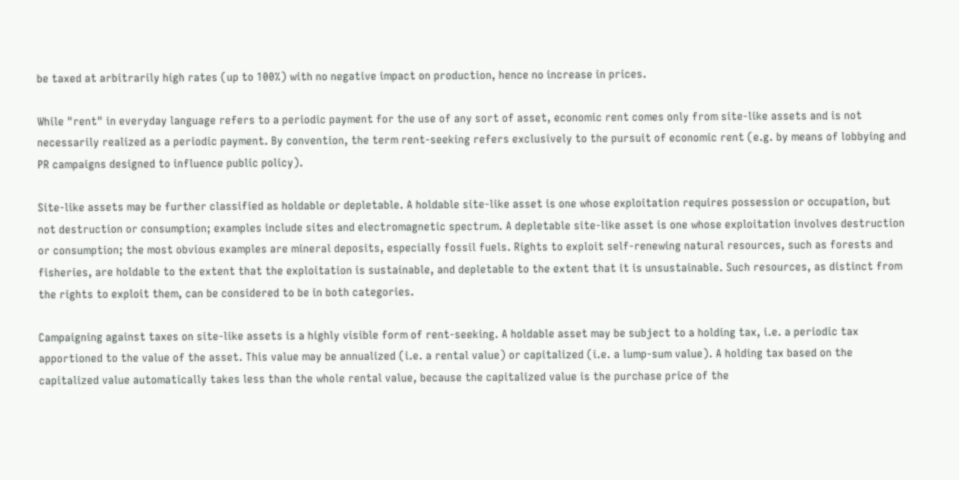be taxed at arbitrarily high rates (up to 100%) with no negative impact on production, hence no increase in prices.

While "rent" in everyday language refers to a periodic payment for the use of any sort of asset, economic rent comes only from site-like assets and is not necessarily realized as a periodic payment. By convention, the term rent-seeking refers exclusively to the pursuit of economic rent (e.g. by means of lobbying and PR campaigns designed to influence public policy).

Site-like assets may be further classified as holdable or depletable. A holdable site-like asset is one whose exploitation requires possession or occupation, but not destruction or consumption; examples include sites and electromagnetic spectrum. A depletable site-like asset is one whose exploitation involves destruction or consumption; the most obvious examples are mineral deposits, especially fossil fuels. Rights to exploit self-renewing natural resources, such as forests and fisheries, are holdable to the extent that the exploitation is sustainable, and depletable to the extent that it is unsustainable. Such resources, as distinct from the rights to exploit them, can be considered to be in both categories.

Campaigning against taxes on site-like assets is a highly visible form of rent-seeking. A holdable asset may be subject to a holding tax, i.e. a periodic tax apportioned to the value of the asset. This value may be annualized (i.e. a rental value) or capitalized (i.e. a lump-sum value). A holding tax based on the capitalized value automatically takes less than the whole rental value, because the capitalized value is the purchase price of the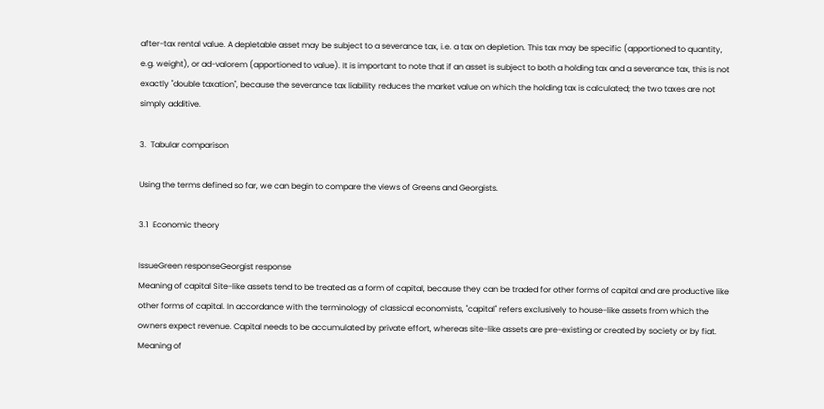after-tax rental value. A depletable asset may be subject to a severance tax, i.e. a tax on depletion. This tax may be specific (apportioned to quantity, e.g. weight), or ad-valorem (apportioned to value). It is important to note that if an asset is subject to both a holding tax and a severance tax, this is not exactly "double taxation", because the severance tax liability reduces the market value on which the holding tax is calculated; the two taxes are not simply additive.

3.  Tabular comparison

Using the terms defined so far, we can begin to compare the views of Greens and Georgists.

3.1  Economic theory

IssueGreen responseGeorgist response
Meaning of capital Site-like assets tend to be treated as a form of capital, because they can be traded for other forms of capital and are productive like other forms of capital. In accordance with the terminology of classical economists, "capital" refers exclusively to house-like assets from which the owners expect revenue. Capital needs to be accumulated by private effort, whereas site-like assets are pre-existing or created by society or by fiat.
Meaning of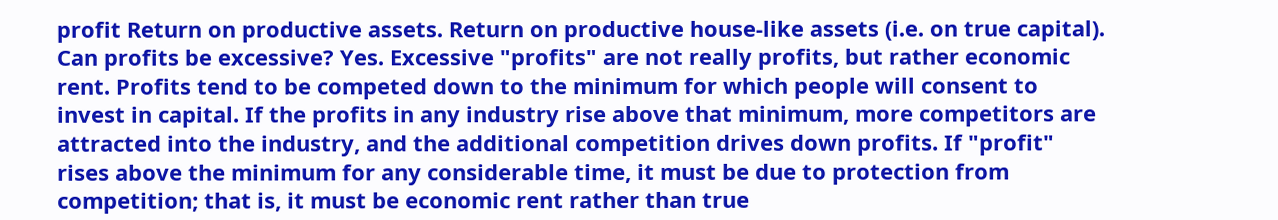profit Return on productive assets. Return on productive house-like assets (i.e. on true capital).
Can profits be excessive? Yes. Excessive "profits" are not really profits, but rather economic rent. Profits tend to be competed down to the minimum for which people will consent to invest in capital. If the profits in any industry rise above that minimum, more competitors are attracted into the industry, and the additional competition drives down profits. If "profit" rises above the minimum for any considerable time, it must be due to protection from competition; that is, it must be economic rent rather than true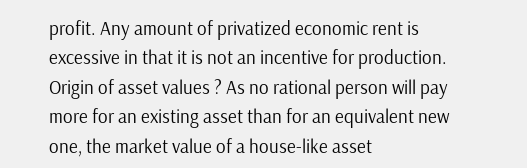profit. Any amount of privatized economic rent is excessive in that it is not an incentive for production.
Origin of asset values ? As no rational person will pay more for an existing asset than for an equivalent new one, the market value of a house-like asset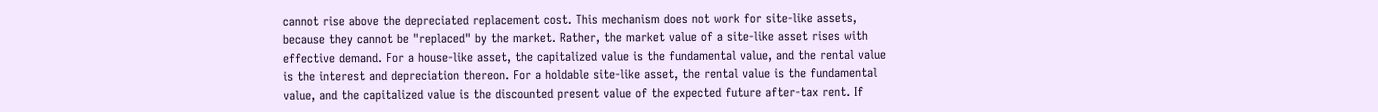cannot rise above the depreciated replacement cost. This mechanism does not work for site-like assets, because they cannot be "replaced" by the market. Rather, the market value of a site-like asset rises with effective demand. For a house-like asset, the capitalized value is the fundamental value, and the rental value is the interest and depreciation thereon. For a holdable site-like asset, the rental value is the fundamental value, and the capitalized value is the discounted present value of the expected future after-tax rent. If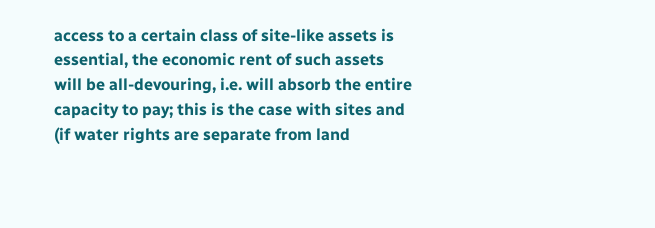access to a certain class of site-like assets is essential, the economic rent of such assets will be all-devouring, i.e. will absorb the entire capacity to pay; this is the case with sites and (if water rights are separate from land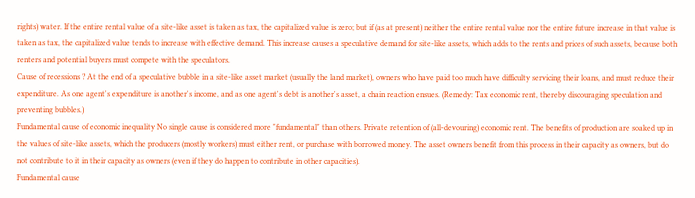rights) water. If the entire rental value of a site-like asset is taken as tax, the capitalized value is zero; but if (as at present) neither the entire rental value nor the entire future increase in that value is taken as tax, the capitalized value tends to increase with effective demand. This increase causes a speculative demand for site-like assets, which adds to the rents and prices of such assets, because both renters and potential buyers must compete with the speculators.
Cause of recessions ? At the end of a speculative bubble in a site-like asset market (usually the land market), owners who have paid too much have difficulty servicing their loans, and must reduce their expenditure. As one agent's expenditure is another's income, and as one agent's debt is another's asset, a chain reaction ensues. (Remedy: Tax economic rent, thereby discouraging speculation and preventing bubbles.)
Fundamental cause of economic inequality No single cause is considered more "fundamental" than others. Private retention of (all-devouring) economic rent. The benefits of production are soaked up in the values of site-like assets, which the producers (mostly workers) must either rent, or purchase with borrowed money. The asset owners benefit from this process in their capacity as owners, but do not contribute to it in their capacity as owners (even if they do happen to contribute in other capacities).
Fundamental cause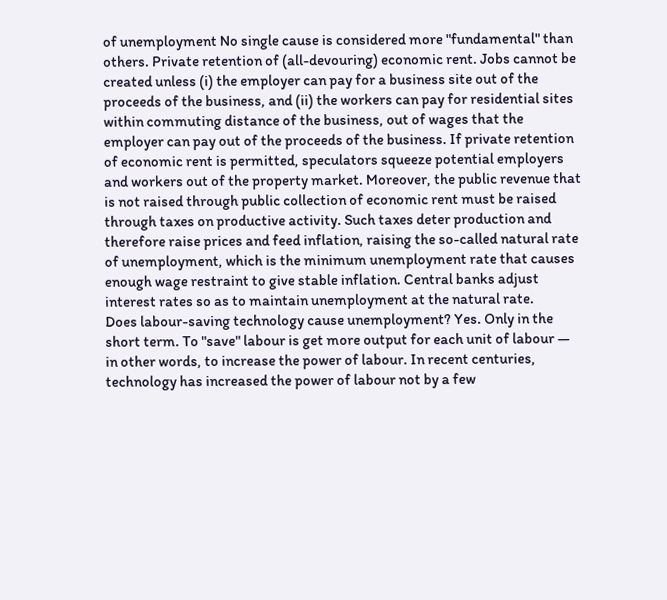of unemployment No single cause is considered more "fundamental" than others. Private retention of (all-devouring) economic rent. Jobs cannot be created unless (i) the employer can pay for a business site out of the proceeds of the business, and (ii) the workers can pay for residential sites within commuting distance of the business, out of wages that the employer can pay out of the proceeds of the business. If private retention of economic rent is permitted, speculators squeeze potential employers and workers out of the property market. Moreover, the public revenue that is not raised through public collection of economic rent must be raised through taxes on productive activity. Such taxes deter production and therefore raise prices and feed inflation, raising the so-called natural rate of unemployment, which is the minimum unemployment rate that causes enough wage restraint to give stable inflation. Central banks adjust interest rates so as to maintain unemployment at the natural rate.
Does labour-saving technology cause unemployment? Yes. Only in the short term. To "save" labour is get more output for each unit of labour — in other words, to increase the power of labour. In recent centuries, technology has increased the power of labour not by a few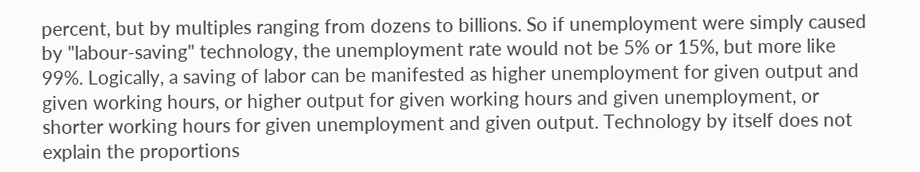percent, but by multiples ranging from dozens to billions. So if unemployment were simply caused by "labour-saving" technology, the unemployment rate would not be 5% or 15%, but more like 99%. Logically, a saving of labor can be manifested as higher unemployment for given output and given working hours, or higher output for given working hours and given unemployment, or shorter working hours for given unemployment and given output. Technology by itself does not explain the proportions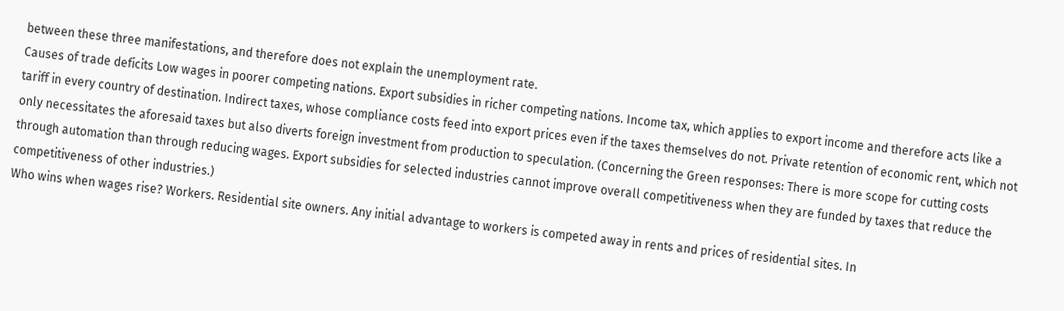between these three manifestations, and therefore does not explain the unemployment rate.
Causes of trade deficits Low wages in poorer competing nations. Export subsidies in richer competing nations. Income tax, which applies to export income and therefore acts like a tariff in every country of destination. Indirect taxes, whose compliance costs feed into export prices even if the taxes themselves do not. Private retention of economic rent, which not only necessitates the aforesaid taxes but also diverts foreign investment from production to speculation. (Concerning the Green responses: There is more scope for cutting costs through automation than through reducing wages. Export subsidies for selected industries cannot improve overall competitiveness when they are funded by taxes that reduce the competitiveness of other industries.)
Who wins when wages rise? Workers. Residential site owners. Any initial advantage to workers is competed away in rents and prices of residential sites. In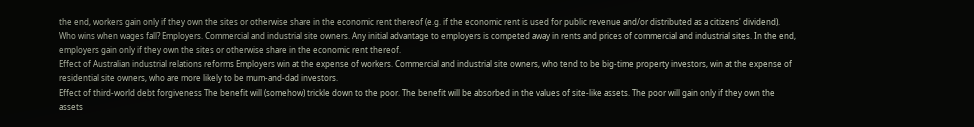the end, workers gain only if they own the sites or otherwise share in the economic rent thereof (e.g. if the economic rent is used for public revenue and/or distributed as a citizens' dividend).
Who wins when wages fall? Employers. Commercial and industrial site owners. Any initial advantage to employers is competed away in rents and prices of commercial and industrial sites. In the end, employers gain only if they own the sites or otherwise share in the economic rent thereof.
Effect of Australian industrial relations reforms Employers win at the expense of workers. Commercial and industrial site owners, who tend to be big-time property investors, win at the expense of residential site owners, who are more likely to be mum-and-dad investors.
Effect of third-world debt forgiveness The benefit will (somehow) trickle down to the poor. The benefit will be absorbed in the values of site-like assets. The poor will gain only if they own the assets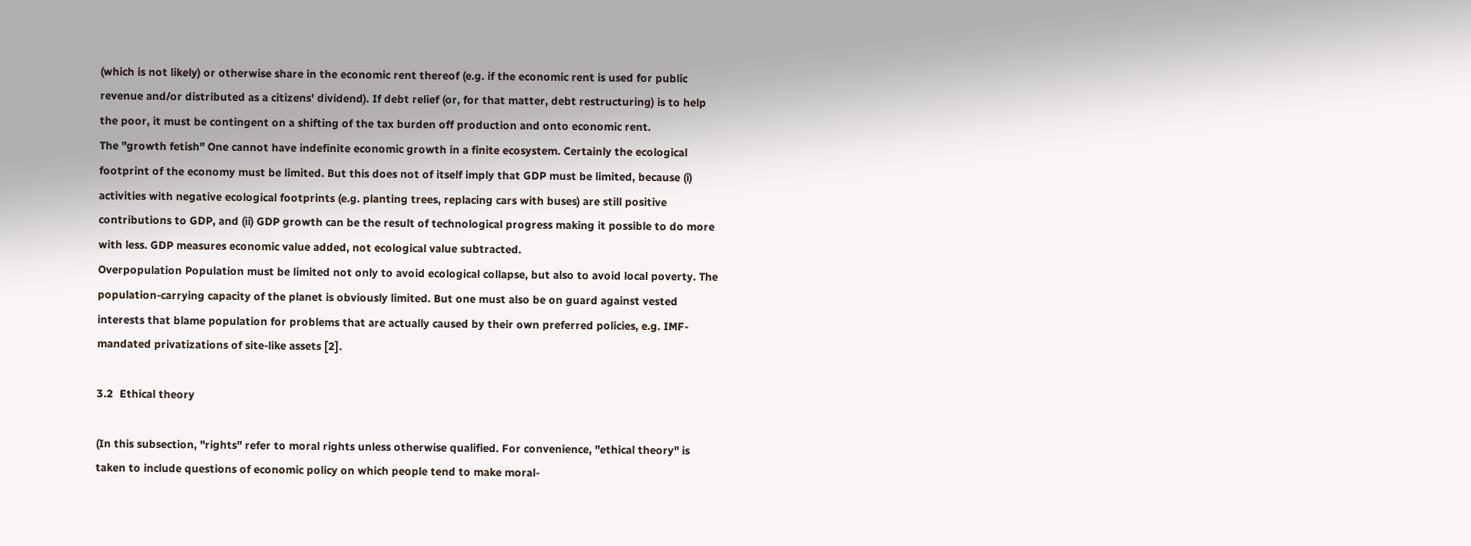(which is not likely) or otherwise share in the economic rent thereof (e.g. if the economic rent is used for public revenue and/or distributed as a citizens' dividend). If debt relief (or, for that matter, debt restructuring) is to help the poor, it must be contingent on a shifting of the tax burden off production and onto economic rent.
The "growth fetish" One cannot have indefinite economic growth in a finite ecosystem. Certainly the ecological footprint of the economy must be limited. But this does not of itself imply that GDP must be limited, because (i) activities with negative ecological footprints (e.g. planting trees, replacing cars with buses) are still positive contributions to GDP, and (ii) GDP growth can be the result of technological progress making it possible to do more with less. GDP measures economic value added, not ecological value subtracted.
Overpopulation Population must be limited not only to avoid ecological collapse, but also to avoid local poverty. The population-carrying capacity of the planet is obviously limited. But one must also be on guard against vested interests that blame population for problems that are actually caused by their own preferred policies, e.g. IMF-mandated privatizations of site-like assets [2].

3.2  Ethical theory

(In this subsection, "rights" refer to moral rights unless otherwise qualified. For convenience, "ethical theory" is taken to include questions of economic policy on which people tend to make moral-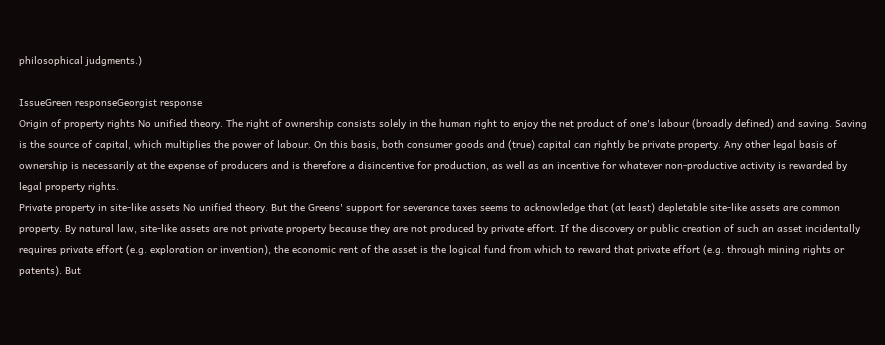philosophical judgments.)

IssueGreen responseGeorgist response
Origin of property rights No unified theory. The right of ownership consists solely in the human right to enjoy the net product of one's labour (broadly defined) and saving. Saving is the source of capital, which multiplies the power of labour. On this basis, both consumer goods and (true) capital can rightly be private property. Any other legal basis of ownership is necessarily at the expense of producers and is therefore a disincentive for production, as well as an incentive for whatever non-productive activity is rewarded by legal property rights.
Private property in site-like assets No unified theory. But the Greens' support for severance taxes seems to acknowledge that (at least) depletable site-like assets are common property. By natural law, site-like assets are not private property because they are not produced by private effort. If the discovery or public creation of such an asset incidentally requires private effort (e.g. exploration or invention), the economic rent of the asset is the logical fund from which to reward that private effort (e.g. through mining rights or patents). But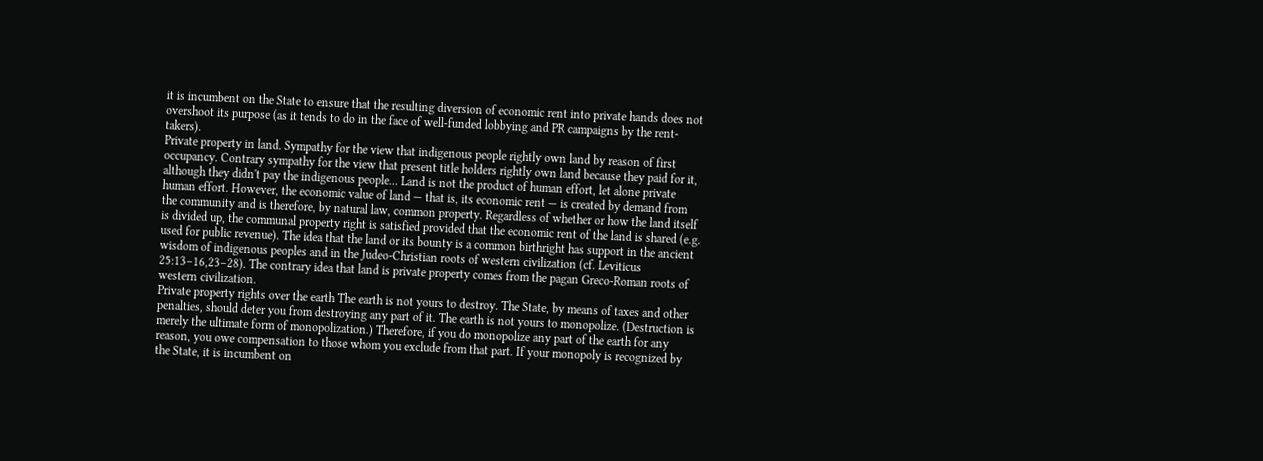it is incumbent on the State to ensure that the resulting diversion of economic rent into private hands does not overshoot its purpose (as it tends to do in the face of well-funded lobbying and PR campaigns by the rent-takers).
Private property in land. Sympathy for the view that indigenous people rightly own land by reason of first occupancy. Contrary sympathy for the view that present title holders rightly own land because they paid for it, although they didn't pay the indigenous people... Land is not the product of human effort, let alone private human effort. However, the economic value of land — that is, its economic rent — is created by demand from the community and is therefore, by natural law, common property. Regardless of whether or how the land itself is divided up, the communal property right is satisfied provided that the economic rent of the land is shared (e.g. used for public revenue). The idea that the land or its bounty is a common birthright has support in the ancient wisdom of indigenous peoples and in the Judeo-Christian roots of western civilization (cf. Leviticus 25:13–16,23–28). The contrary idea that land is private property comes from the pagan Greco-Roman roots of western civilization.
Private property rights over the earth The earth is not yours to destroy. The State, by means of taxes and other penalties, should deter you from destroying any part of it. The earth is not yours to monopolize. (Destruction is merely the ultimate form of monopolization.) Therefore, if you do monopolize any part of the earth for any reason, you owe compensation to those whom you exclude from that part. If your monopoly is recognized by the State, it is incumbent on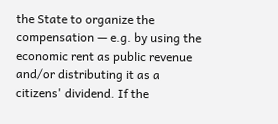the State to organize the compensation — e.g. by using the economic rent as public revenue and/or distributing it as a citizens' dividend. If the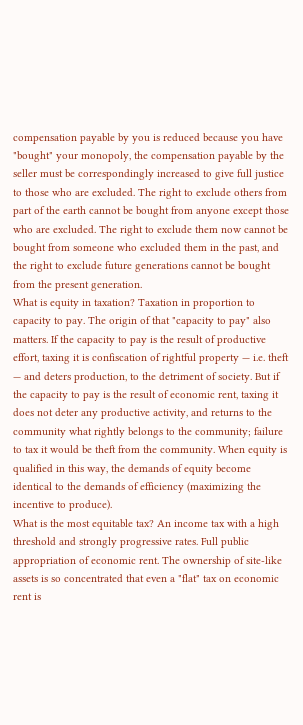compensation payable by you is reduced because you have "bought" your monopoly, the compensation payable by the seller must be correspondingly increased to give full justice to those who are excluded. The right to exclude others from part of the earth cannot be bought from anyone except those who are excluded. The right to exclude them now cannot be bought from someone who excluded them in the past, and the right to exclude future generations cannot be bought from the present generation.
What is equity in taxation? Taxation in proportion to capacity to pay. The origin of that "capacity to pay" also matters. If the capacity to pay is the result of productive effort, taxing it is confiscation of rightful property — i.e. theft — and deters production, to the detriment of society. But if the capacity to pay is the result of economic rent, taxing it does not deter any productive activity, and returns to the community what rightly belongs to the community; failure to tax it would be theft from the community. When equity is qualified in this way, the demands of equity become identical to the demands of efficiency (maximizing the incentive to produce).
What is the most equitable tax? An income tax with a high threshold and strongly progressive rates. Full public appropriation of economic rent. The ownership of site-like assets is so concentrated that even a "flat" tax on economic rent is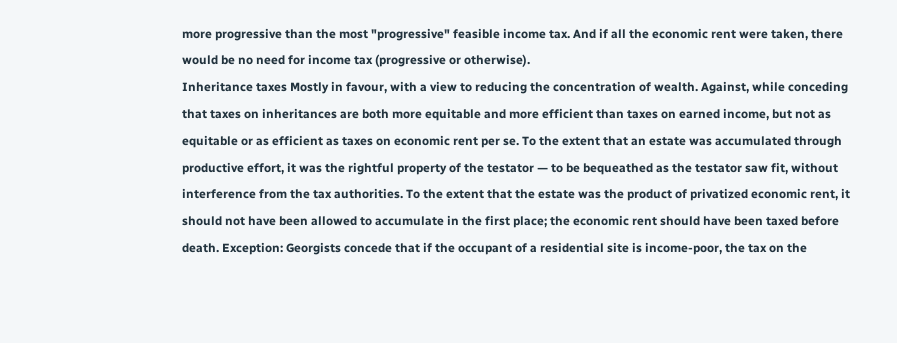more progressive than the most "progressive" feasible income tax. And if all the economic rent were taken, there would be no need for income tax (progressive or otherwise).
Inheritance taxes Mostly in favour, with a view to reducing the concentration of wealth. Against, while conceding that taxes on inheritances are both more equitable and more efficient than taxes on earned income, but not as equitable or as efficient as taxes on economic rent per se. To the extent that an estate was accumulated through productive effort, it was the rightful property of the testator — to be bequeathed as the testator saw fit, without interference from the tax authorities. To the extent that the estate was the product of privatized economic rent, it should not have been allowed to accumulate in the first place; the economic rent should have been taxed before death. Exception: Georgists concede that if the occupant of a residential site is income-poor, the tax on the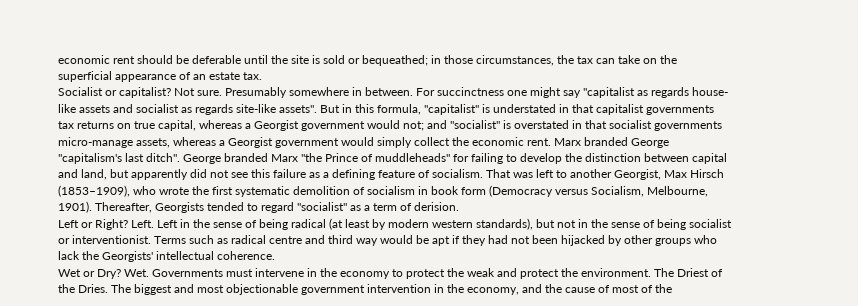economic rent should be deferable until the site is sold or bequeathed; in those circumstances, the tax can take on the superficial appearance of an estate tax.
Socialist or capitalist? Not sure. Presumably somewhere in between. For succinctness one might say "capitalist as regards house-like assets and socialist as regards site-like assets". But in this formula, "capitalist" is understated in that capitalist governments tax returns on true capital, whereas a Georgist government would not; and "socialist" is overstated in that socialist governments micro-manage assets, whereas a Georgist government would simply collect the economic rent. Marx branded George "capitalism's last ditch". George branded Marx "the Prince of muddleheads" for failing to develop the distinction between capital and land, but apparently did not see this failure as a defining feature of socialism. That was left to another Georgist, Max Hirsch (1853–1909), who wrote the first systematic demolition of socialism in book form (Democracy versus Socialism, Melbourne, 1901). Thereafter, Georgists tended to regard "socialist" as a term of derision.
Left or Right? Left. Left in the sense of being radical (at least by modern western standards), but not in the sense of being socialist or interventionist. Terms such as radical centre and third way would be apt if they had not been hijacked by other groups who lack the Georgists' intellectual coherence.
Wet or Dry? Wet. Governments must intervene in the economy to protect the weak and protect the environment. The Driest of the Dries. The biggest and most objectionable government intervention in the economy, and the cause of most of the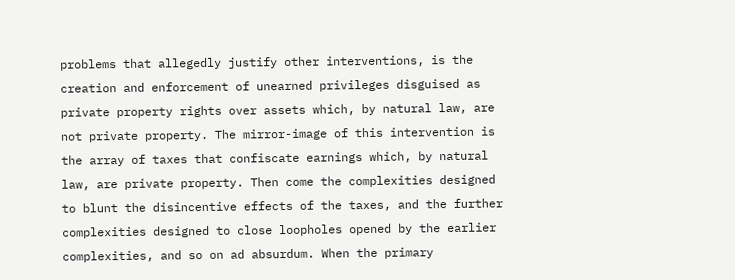problems that allegedly justify other interventions, is the creation and enforcement of unearned privileges disguised as private property rights over assets which, by natural law, are not private property. The mirror-image of this intervention is the array of taxes that confiscate earnings which, by natural law, are private property. Then come the complexities designed to blunt the disincentive effects of the taxes, and the further complexities designed to close loopholes opened by the earlier complexities, and so on ad absurdum. When the primary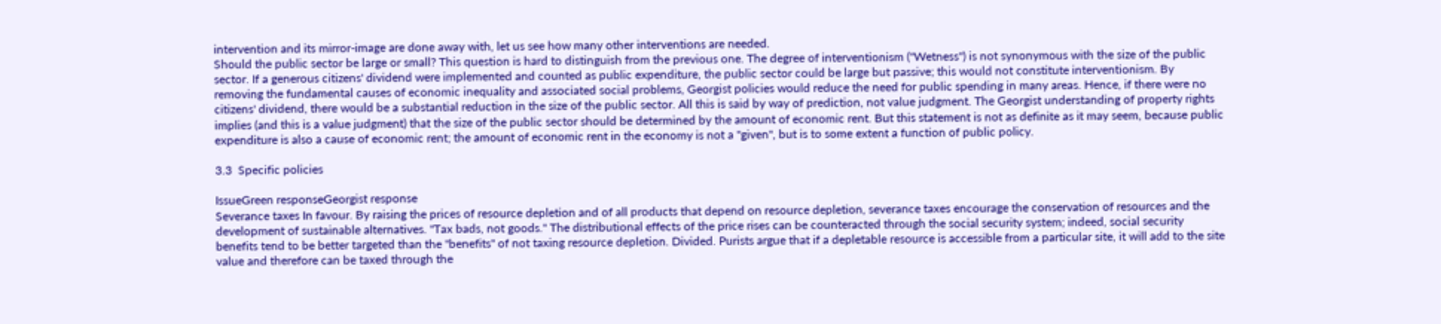intervention and its mirror-image are done away with, let us see how many other interventions are needed.
Should the public sector be large or small? This question is hard to distinguish from the previous one. The degree of interventionism ("Wetness") is not synonymous with the size of the public sector. If a generous citizens' dividend were implemented and counted as public expenditure, the public sector could be large but passive; this would not constitute interventionism. By removing the fundamental causes of economic inequality and associated social problems, Georgist policies would reduce the need for public spending in many areas. Hence, if there were no citizens' dividend, there would be a substantial reduction in the size of the public sector. All this is said by way of prediction, not value judgment. The Georgist understanding of property rights implies (and this is a value judgment) that the size of the public sector should be determined by the amount of economic rent. But this statement is not as definite as it may seem, because public expenditure is also a cause of economic rent; the amount of economic rent in the economy is not a "given", but is to some extent a function of public policy.

3.3  Specific policies

IssueGreen responseGeorgist response
Severance taxes In favour. By raising the prices of resource depletion and of all products that depend on resource depletion, severance taxes encourage the conservation of resources and the development of sustainable alternatives. "Tax bads, not goods." The distributional effects of the price rises can be counteracted through the social security system; indeed, social security benefits tend to be better targeted than the "benefits" of not taxing resource depletion. Divided. Purists argue that if a depletable resource is accessible from a particular site, it will add to the site value and therefore can be taxed through the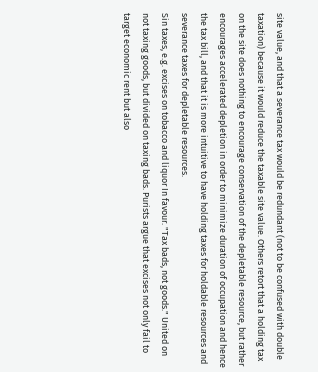site value, and that a severance tax would be redundant (not to be confused with double taxation) because it would reduce the taxable site value. Others retort that a holding tax on the site does nothing to encourage conservation of the depletable resource, but rather encourages accelerated depletion in order to minimize duration of occupation and hence the tax bill, and that it is more intuitive to have holding taxes for holdable resources and severance taxes for depletable resources.
Sin taxes, e.g. excises on tobacco and liquor In favour. "Tax bads, not goods." United on not taxing goods, but divided on taxing bads. Purists argue that excises not only fail to target economic rent but also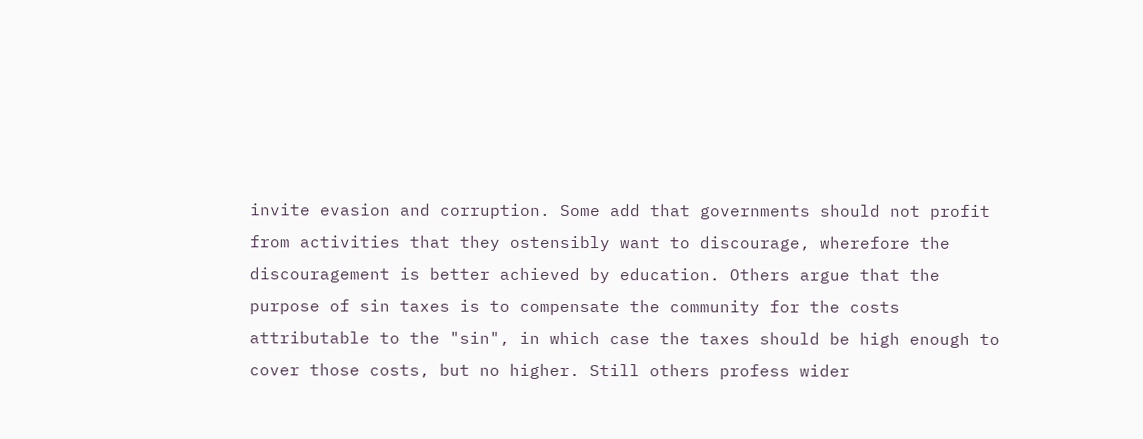invite evasion and corruption. Some add that governments should not profit from activities that they ostensibly want to discourage, wherefore the discouragement is better achieved by education. Others argue that the purpose of sin taxes is to compensate the community for the costs attributable to the "sin", in which case the taxes should be high enough to cover those costs, but no higher. Still others profess wider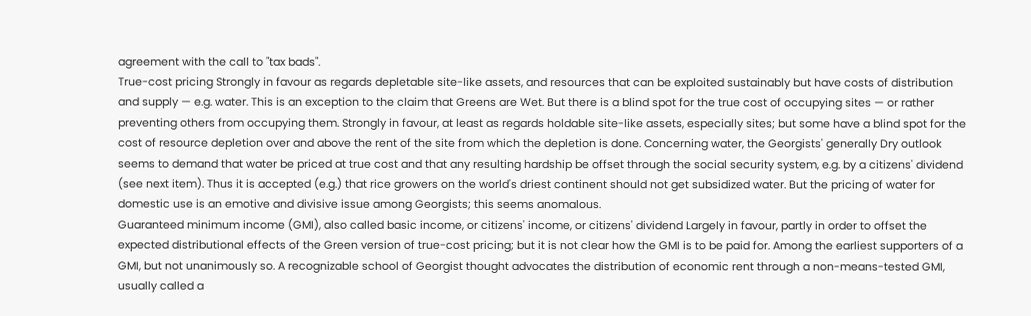agreement with the call to "tax bads".
True-cost pricing Strongly in favour as regards depletable site-like assets, and resources that can be exploited sustainably but have costs of distribution and supply — e.g. water. This is an exception to the claim that Greens are Wet. But there is a blind spot for the true cost of occupying sites — or rather preventing others from occupying them. Strongly in favour, at least as regards holdable site-like assets, especially sites; but some have a blind spot for the cost of resource depletion over and above the rent of the site from which the depletion is done. Concerning water, the Georgists' generally Dry outlook seems to demand that water be priced at true cost and that any resulting hardship be offset through the social security system, e.g. by a citizens' dividend (see next item). Thus it is accepted (e.g.) that rice growers on the world's driest continent should not get subsidized water. But the pricing of water for domestic use is an emotive and divisive issue among Georgists; this seems anomalous.
Guaranteed minimum income (GMI), also called basic income, or citizens' income, or citizens' dividend Largely in favour, partly in order to offset the expected distributional effects of the Green version of true-cost pricing; but it is not clear how the GMI is to be paid for. Among the earliest supporters of a GMI, but not unanimously so. A recognizable school of Georgist thought advocates the distribution of economic rent through a non-means-tested GMI, usually called a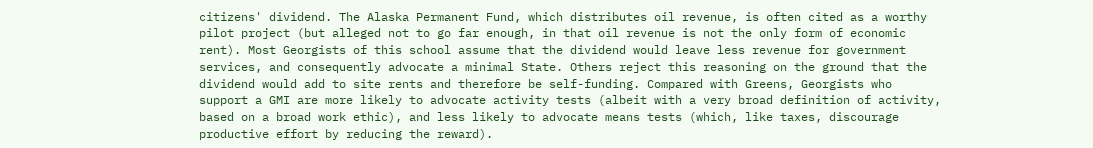citizens' dividend. The Alaska Permanent Fund, which distributes oil revenue, is often cited as a worthy pilot project (but alleged not to go far enough, in that oil revenue is not the only form of economic rent). Most Georgists of this school assume that the dividend would leave less revenue for government services, and consequently advocate a minimal State. Others reject this reasoning on the ground that the dividend would add to site rents and therefore be self-funding. Compared with Greens, Georgists who support a GMI are more likely to advocate activity tests (albeit with a very broad definition of activity, based on a broad work ethic), and less likely to advocate means tests (which, like taxes, discourage productive effort by reducing the reward).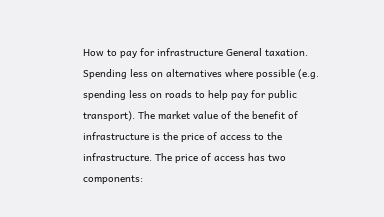How to pay for infrastructure General taxation. Spending less on alternatives where possible (e.g. spending less on roads to help pay for public transport). The market value of the benefit of infrastructure is the price of access to the infrastructure. The price of access has two components: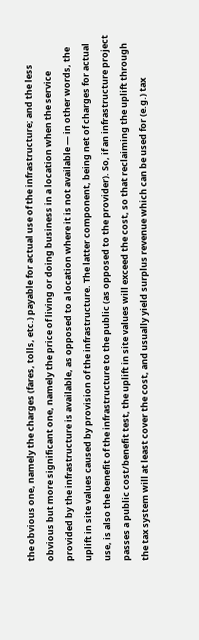the obvious one, namely the charges (fares, tolls, etc.) payable for actual use of the infrastructure; and the less obvious but more significant one, namely the price of living or doing business in a location when the service provided by the infrastructure is available, as opposed to a location where it is not available — in other words, the uplift in site values caused by provision of the infrastructure. The latter component, being net of charges for actual use, is also the benefit of the infrastructure to the public (as opposed to the provider). So, if an infrastructure project passes a public cost/benefit test, the uplift in site values will exceed the cost, so that reclaiming the uplift through the tax system will at least cover the cost, and usually yield surplus revenue which can be used for (e.g.) tax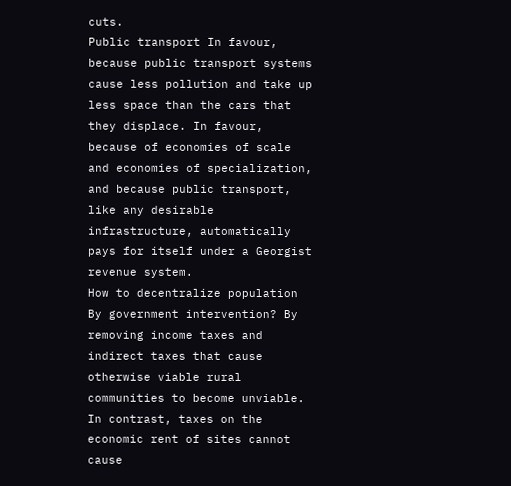cuts.
Public transport In favour, because public transport systems cause less pollution and take up less space than the cars that they displace. In favour, because of economies of scale and economies of specialization, and because public transport, like any desirable infrastructure, automatically pays for itself under a Georgist revenue system.
How to decentralize population By government intervention? By removing income taxes and indirect taxes that cause otherwise viable rural communities to become unviable. In contrast, taxes on the economic rent of sites cannot cause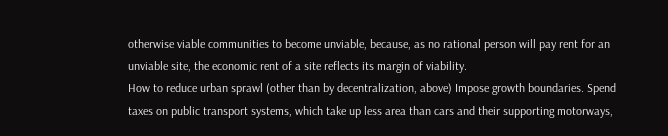otherwise viable communities to become unviable, because, as no rational person will pay rent for an unviable site, the economic rent of a site reflects its margin of viability.
How to reduce urban sprawl (other than by decentralization, above) Impose growth boundaries. Spend taxes on public transport systems, which take up less area than cars and their supporting motorways,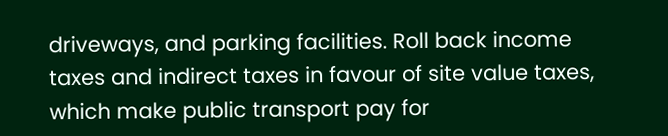driveways, and parking facilities. Roll back income taxes and indirect taxes in favour of site value taxes, which make public transport pay for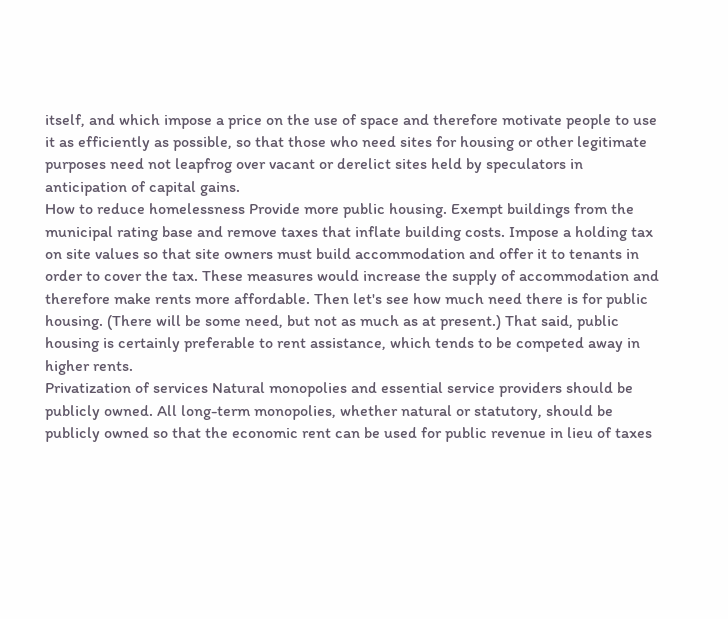itself, and which impose a price on the use of space and therefore motivate people to use it as efficiently as possible, so that those who need sites for housing or other legitimate purposes need not leapfrog over vacant or derelict sites held by speculators in anticipation of capital gains.
How to reduce homelessness Provide more public housing. Exempt buildings from the municipal rating base and remove taxes that inflate building costs. Impose a holding tax on site values so that site owners must build accommodation and offer it to tenants in order to cover the tax. These measures would increase the supply of accommodation and therefore make rents more affordable. Then let's see how much need there is for public housing. (There will be some need, but not as much as at present.) That said, public housing is certainly preferable to rent assistance, which tends to be competed away in higher rents.
Privatization of services Natural monopolies and essential service providers should be publicly owned. All long-term monopolies, whether natural or statutory, should be publicly owned so that the economic rent can be used for public revenue in lieu of taxes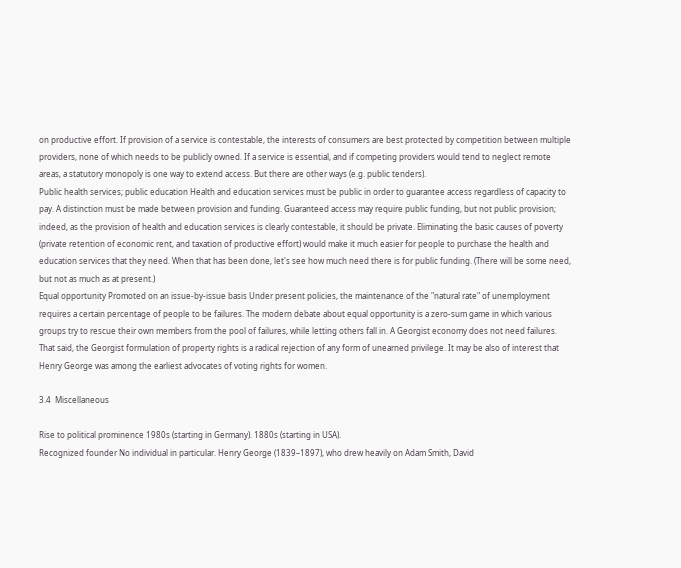on productive effort. If provision of a service is contestable, the interests of consumers are best protected by competition between multiple providers, none of which needs to be publicly owned. If a service is essential, and if competing providers would tend to neglect remote areas, a statutory monopoly is one way to extend access. But there are other ways (e.g. public tenders).
Public health services; public education Health and education services must be public in order to guarantee access regardless of capacity to pay. A distinction must be made between provision and funding. Guaranteed access may require public funding, but not public provision; indeed, as the provision of health and education services is clearly contestable, it should be private. Eliminating the basic causes of poverty (private retention of economic rent, and taxation of productive effort) would make it much easier for people to purchase the health and education services that they need. When that has been done, let's see how much need there is for public funding. (There will be some need, but not as much as at present.)
Equal opportunity Promoted on an issue-by-issue basis Under present policies, the maintenance of the "natural rate" of unemployment requires a certain percentage of people to be failures. The modern debate about equal opportunity is a zero-sum game in which various groups try to rescue their own members from the pool of failures, while letting others fall in. A Georgist economy does not need failures. That said, the Georgist formulation of property rights is a radical rejection of any form of unearned privilege. It may be also of interest that Henry George was among the earliest advocates of voting rights for women.

3.4  Miscellaneous

Rise to political prominence 1980s (starting in Germany). 1880s (starting in USA).
Recognized founder No individual in particular. Henry George (1839–1897), who drew heavily on Adam Smith, David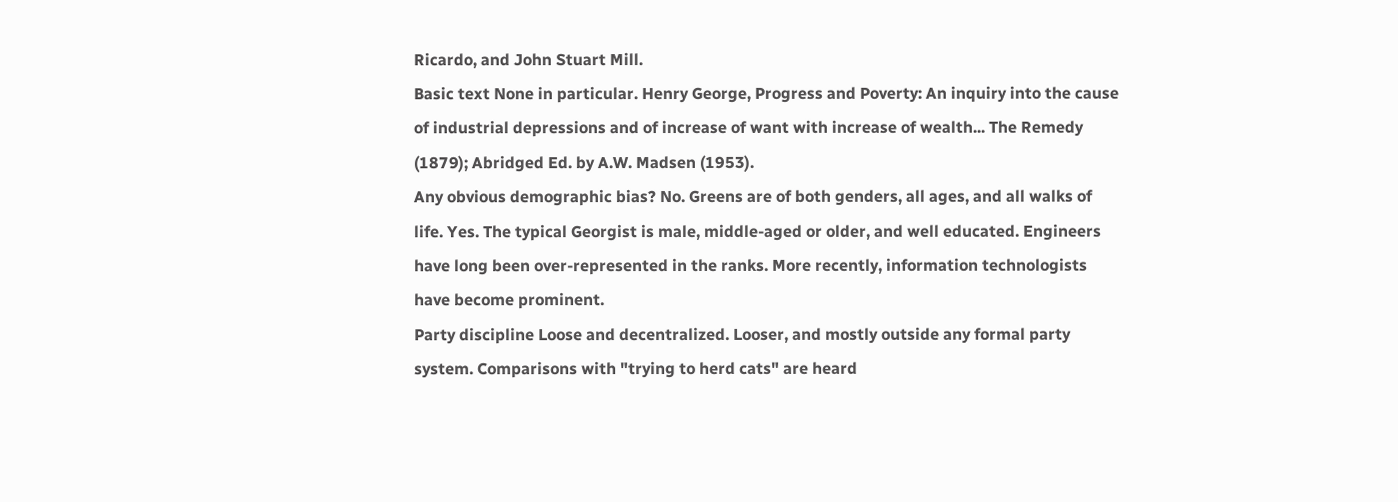Ricardo, and John Stuart Mill.
Basic text None in particular. Henry George, Progress and Poverty: An inquiry into the cause of industrial depressions and of increase of want with increase of wealth... The Remedy (1879); Abridged Ed. by A.W. Madsen (1953).
Any obvious demographic bias? No. Greens are of both genders, all ages, and all walks of life. Yes. The typical Georgist is male, middle-aged or older, and well educated. Engineers have long been over-represented in the ranks. More recently, information technologists have become prominent.
Party discipline Loose and decentralized. Looser, and mostly outside any formal party system. Comparisons with "trying to herd cats" are heard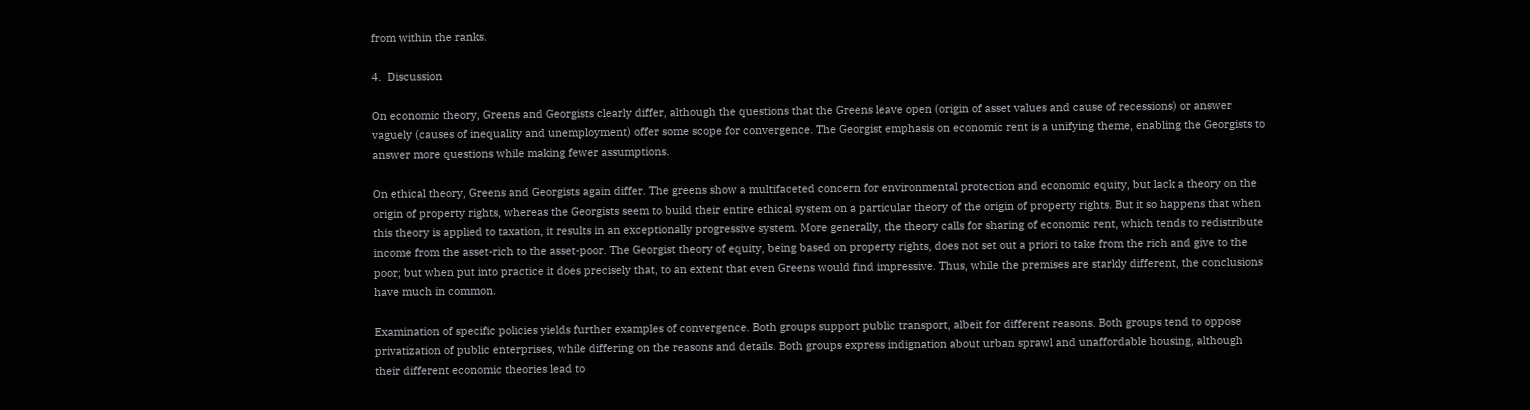from within the ranks.

4.  Discussion

On economic theory, Greens and Georgists clearly differ, although the questions that the Greens leave open (origin of asset values and cause of recessions) or answer vaguely (causes of inequality and unemployment) offer some scope for convergence. The Georgist emphasis on economic rent is a unifying theme, enabling the Georgists to answer more questions while making fewer assumptions.

On ethical theory, Greens and Georgists again differ. The greens show a multifaceted concern for environmental protection and economic equity, but lack a theory on the origin of property rights, whereas the Georgists seem to build their entire ethical system on a particular theory of the origin of property rights. But it so happens that when this theory is applied to taxation, it results in an exceptionally progressive system. More generally, the theory calls for sharing of economic rent, which tends to redistribute income from the asset-rich to the asset-poor. The Georgist theory of equity, being based on property rights, does not set out a priori to take from the rich and give to the poor; but when put into practice it does precisely that, to an extent that even Greens would find impressive. Thus, while the premises are starkly different, the conclusions have much in common.

Examination of specific policies yields further examples of convergence. Both groups support public transport, albeit for different reasons. Both groups tend to oppose privatization of public enterprises, while differing on the reasons and details. Both groups express indignation about urban sprawl and unaffordable housing, although their different economic theories lead to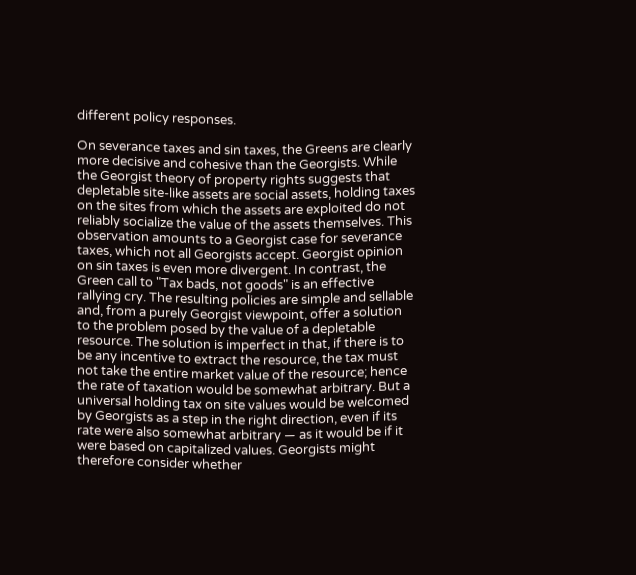different policy responses.

On severance taxes and sin taxes, the Greens are clearly more decisive and cohesive than the Georgists. While the Georgist theory of property rights suggests that depletable site-like assets are social assets, holding taxes on the sites from which the assets are exploited do not reliably socialize the value of the assets themselves. This observation amounts to a Georgist case for severance taxes, which not all Georgists accept. Georgist opinion on sin taxes is even more divergent. In contrast, the Green call to "Tax bads, not goods" is an effective rallying cry. The resulting policies are simple and sellable and, from a purely Georgist viewpoint, offer a solution to the problem posed by the value of a depletable resource. The solution is imperfect in that, if there is to be any incentive to extract the resource, the tax must not take the entire market value of the resource; hence the rate of taxation would be somewhat arbitrary. But a universal holding tax on site values would be welcomed by Georgists as a step in the right direction, even if its rate were also somewhat arbitrary — as it would be if it were based on capitalized values. Georgists might therefore consider whether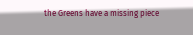the Greens have a missing piece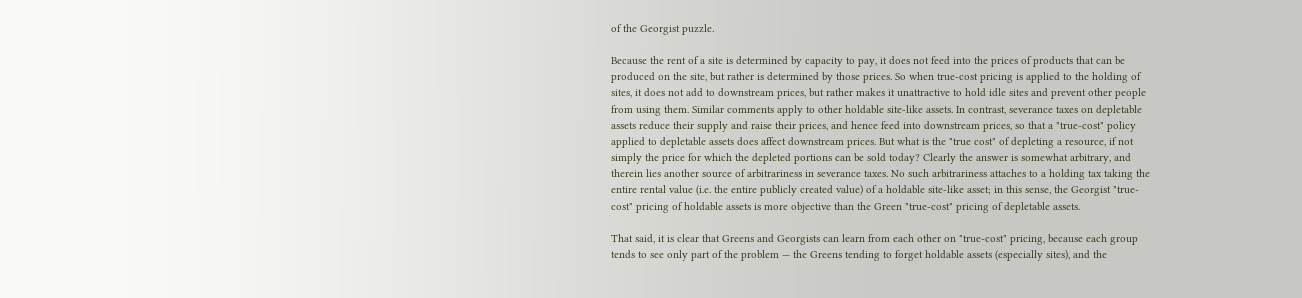of the Georgist puzzle.

Because the rent of a site is determined by capacity to pay, it does not feed into the prices of products that can be produced on the site, but rather is determined by those prices. So when true-cost pricing is applied to the holding of sites, it does not add to downstream prices, but rather makes it unattractive to hold idle sites and prevent other people from using them. Similar comments apply to other holdable site-like assets. In contrast, severance taxes on depletable assets reduce their supply and raise their prices, and hence feed into downstream prices, so that a "true-cost" policy applied to depletable assets does affect downstream prices. But what is the "true cost" of depleting a resource, if not simply the price for which the depleted portions can be sold today? Clearly the answer is somewhat arbitrary, and therein lies another source of arbitrariness in severance taxes. No such arbitrariness attaches to a holding tax taking the entire rental value (i.e. the entire publicly created value) of a holdable site-like asset; in this sense, the Georgist "true-cost" pricing of holdable assets is more objective than the Green "true-cost" pricing of depletable assets.

That said, it is clear that Greens and Georgists can learn from each other on "true-cost" pricing, because each group tends to see only part of the problem — the Greens tending to forget holdable assets (especially sites), and the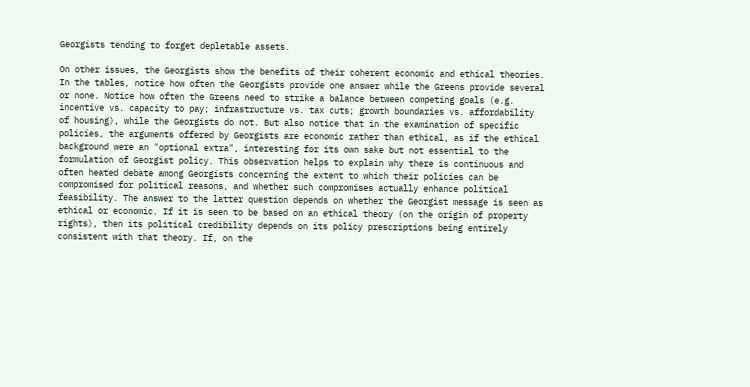Georgists tending to forget depletable assets.

On other issues, the Georgists show the benefits of their coherent economic and ethical theories. In the tables, notice how often the Georgists provide one answer while the Greens provide several or none. Notice how often the Greens need to strike a balance between competing goals (e.g. incentive vs. capacity to pay; infrastructure vs. tax cuts; growth boundaries vs. affordability of housing), while the Georgists do not. But also notice that in the examination of specific policies, the arguments offered by Georgists are economic rather than ethical, as if the ethical background were an "optional extra", interesting for its own sake but not essential to the formulation of Georgist policy. This observation helps to explain why there is continuous and often heated debate among Georgists concerning the extent to which their policies can be compromised for political reasons, and whether such compromises actually enhance political feasibility. The answer to the latter question depends on whether the Georgist message is seen as ethical or economic. If it is seen to be based on an ethical theory (on the origin of property rights), then its political credibility depends on its policy prescriptions being entirely consistent with that theory. If, on the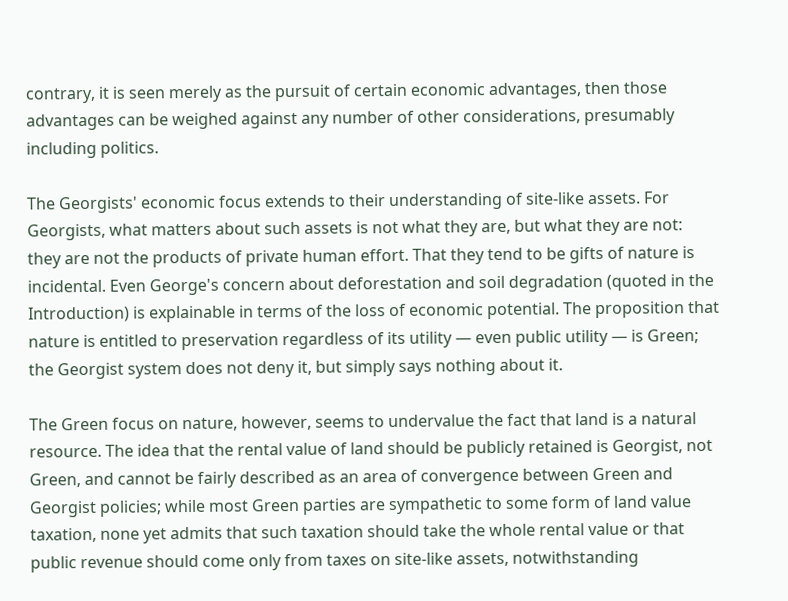contrary, it is seen merely as the pursuit of certain economic advantages, then those advantages can be weighed against any number of other considerations, presumably including politics.

The Georgists' economic focus extends to their understanding of site-like assets. For Georgists, what matters about such assets is not what they are, but what they are not: they are not the products of private human effort. That they tend to be gifts of nature is incidental. Even George's concern about deforestation and soil degradation (quoted in the Introduction) is explainable in terms of the loss of economic potential. The proposition that nature is entitled to preservation regardless of its utility — even public utility — is Green; the Georgist system does not deny it, but simply says nothing about it.

The Green focus on nature, however, seems to undervalue the fact that land is a natural resource. The idea that the rental value of land should be publicly retained is Georgist, not Green, and cannot be fairly described as an area of convergence between Green and Georgist policies; while most Green parties are sympathetic to some form of land value taxation, none yet admits that such taxation should take the whole rental value or that public revenue should come only from taxes on site-like assets, notwithstanding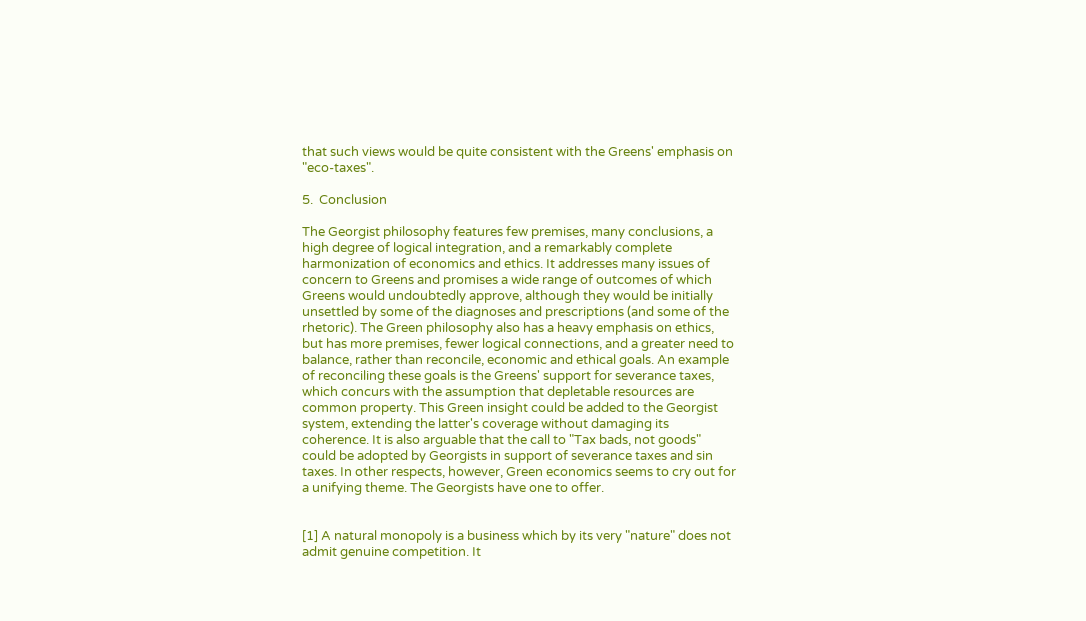that such views would be quite consistent with the Greens' emphasis on "eco-taxes".

5.  Conclusion

The Georgist philosophy features few premises, many conclusions, a high degree of logical integration, and a remarkably complete harmonization of economics and ethics. It addresses many issues of concern to Greens and promises a wide range of outcomes of which Greens would undoubtedly approve, although they would be initially unsettled by some of the diagnoses and prescriptions (and some of the rhetoric). The Green philosophy also has a heavy emphasis on ethics, but has more premises, fewer logical connections, and a greater need to balance, rather than reconcile, economic and ethical goals. An example of reconciling these goals is the Greens' support for severance taxes, which concurs with the assumption that depletable resources are common property. This Green insight could be added to the Georgist system, extending the latter's coverage without damaging its coherence. It is also arguable that the call to "Tax bads, not goods" could be adopted by Georgists in support of severance taxes and sin taxes. In other respects, however, Green economics seems to cry out for a unifying theme. The Georgists have one to offer.


[1] A natural monopoly is a business which by its very "nature" does not admit genuine competition. It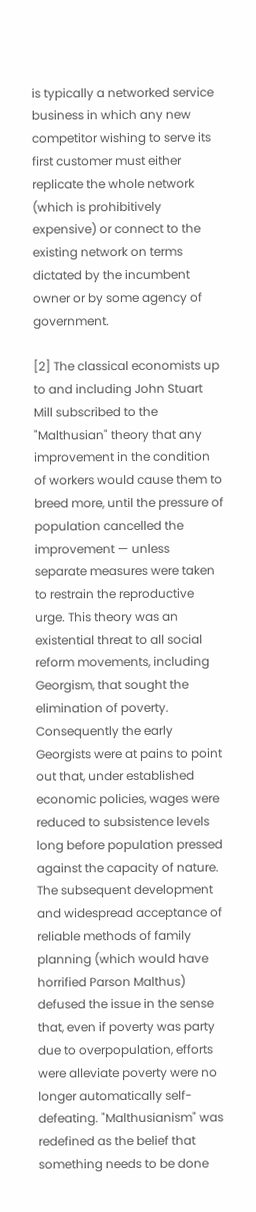is typically a networked service business in which any new competitor wishing to serve its first customer must either replicate the whole network (which is prohibitively expensive) or connect to the existing network on terms dictated by the incumbent owner or by some agency of government.

[2] The classical economists up to and including John Stuart Mill subscribed to the "Malthusian" theory that any improvement in the condition of workers would cause them to breed more, until the pressure of population cancelled the improvement — unless separate measures were taken to restrain the reproductive urge. This theory was an existential threat to all social reform movements, including Georgism, that sought the elimination of poverty. Consequently the early Georgists were at pains to point out that, under established economic policies, wages were reduced to subsistence levels long before population pressed against the capacity of nature. The subsequent development and widespread acceptance of reliable methods of family planning (which would have horrified Parson Malthus) defused the issue in the sense that, even if poverty was party due to overpopulation, efforts were alleviate poverty were no longer automatically self-defeating. "Malthusianism" was redefined as the belief that something needs to be done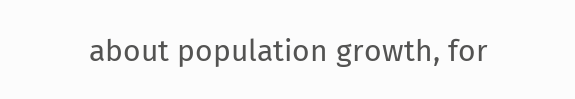about population growth, for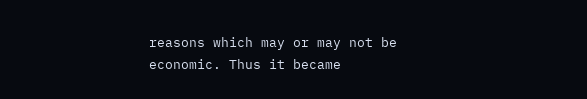reasons which may or may not be economic. Thus it became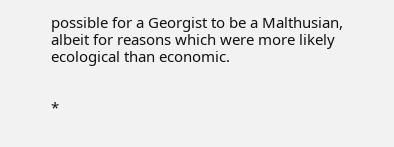possible for a Georgist to be a Malthusian, albeit for reasons which were more likely ecological than economic.


*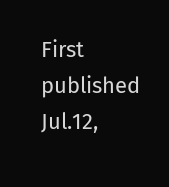First published Jul.12,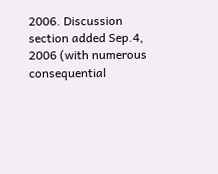2006. Discussion section added Sep.4, 2006 (with numerous consequential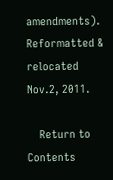amendments). Reformatted & relocated Nov.2, 2011.

    Return to Contents